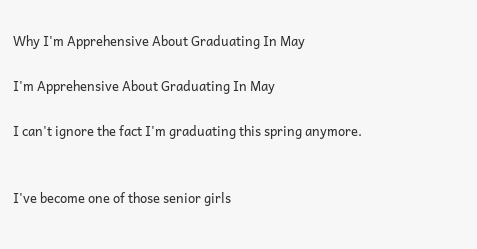Why I'm Apprehensive About Graduating In May

I'm Apprehensive About Graduating In May

I can't ignore the fact I'm graduating this spring anymore.


I've become one of those senior girls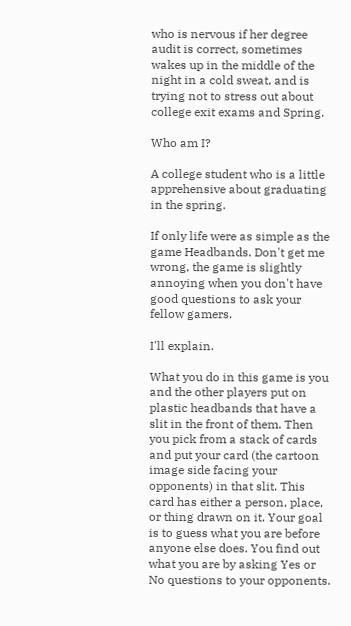who is nervous if her degree audit is correct, sometimes wakes up in the middle of the night in a cold sweat, and is trying not to stress out about college exit exams and Spring.

Who am I?

A college student who is a little apprehensive about graduating in the spring.

If only life were as simple as the game Headbands. Don't get me wrong, the game is slightly annoying when you don't have good questions to ask your fellow gamers.

I'll explain.

What you do in this game is you and the other players put on plastic headbands that have a slit in the front of them. Then you pick from a stack of cards and put your card (the cartoon image side facing your opponents) in that slit. This card has either a person, place, or thing drawn on it. Your goal is to guess what you are before anyone else does. You find out what you are by asking Yes or No questions to your opponents.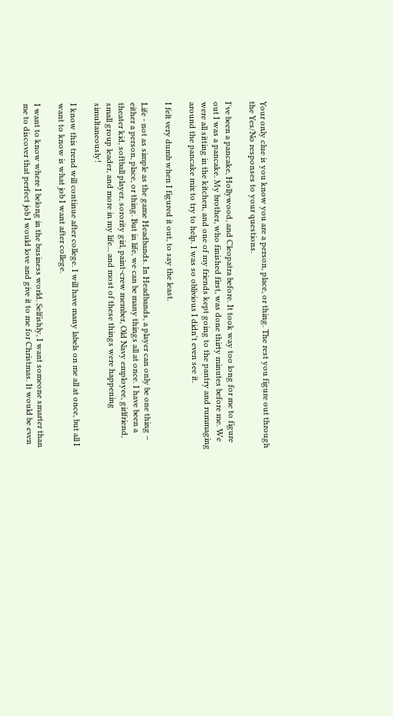Your only clue is you know you are a person, place, or thing. The rest you figure out through the Yes/No responses to your questions.

I've been a pancake, Hollywood, and Cleopatra before. It took way too long for me to figure out I was a pancake. My brother, who finished first, was done thirty minutes before me. We were all sitting in the kitchen, and one of my friends kept going to the pantry and rummaging around the pancake mix to try to help. I was so oblivious I didn't even see it.

I felt very dumb when I figured it out, to say the least.

Life - not as simple as the game Headbands. In Headbands, a player can only be one thing – either a person, place, or thing. But in life, we can be many things all at once. I have been a theater kid, softball player, sorority girl, paint-crew member, Old Navy employee, girlfriend, small group leader, and more in my life... and most of these things were happening simultaneously!

I know this trend will continue after college. I will have many labels on me all at once, but all I want to know is what job I want after college.

I want to know where I belong in the business world. Selfishly, I want someone smarter than me to discover that perfect job I would love and give it to me for Christmas. It would be even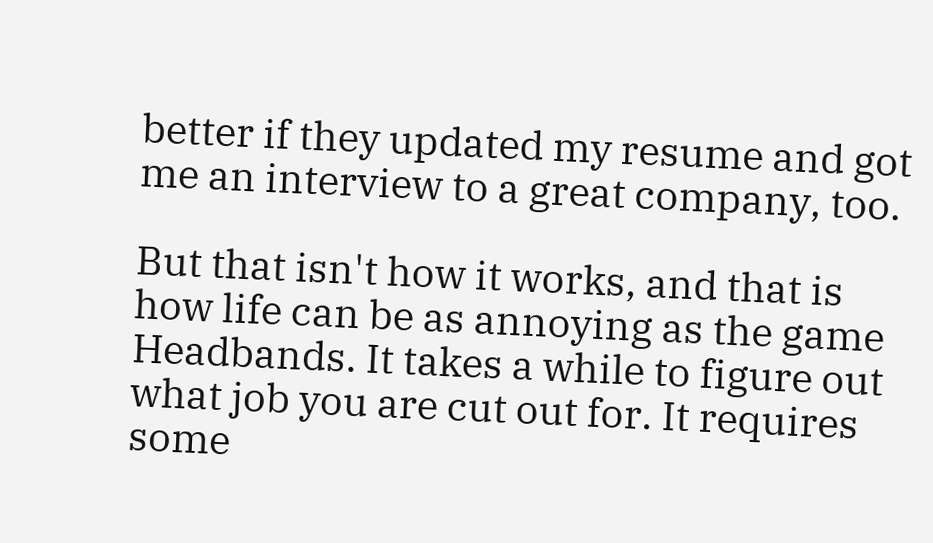better if they updated my resume and got me an interview to a great company, too.

But that isn't how it works, and that is how life can be as annoying as the game Headbands. It takes a while to figure out what job you are cut out for. It requires some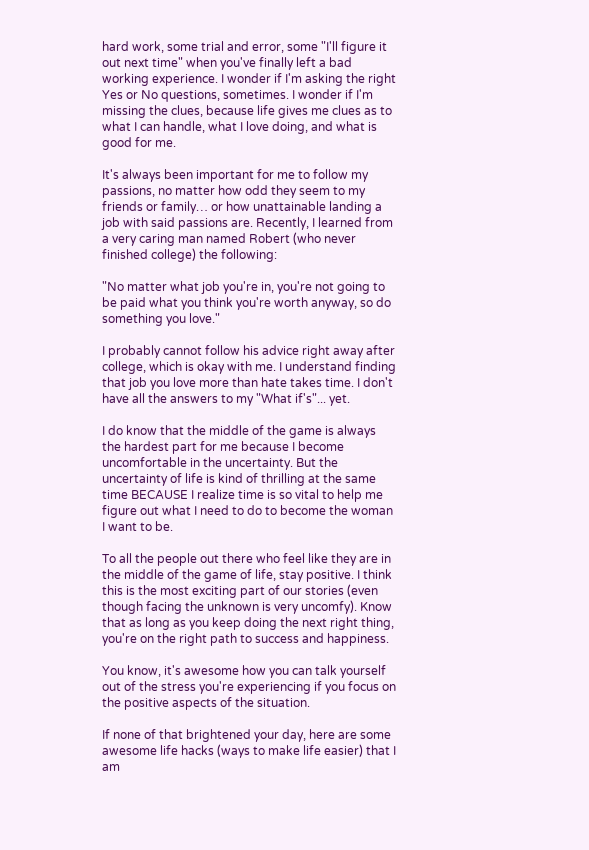hard work, some trial and error, some "I'll figure it out next time" when you've finally left a bad working experience. I wonder if I'm asking the right Yes or No questions, sometimes. I wonder if I'm missing the clues, because life gives me clues as to what I can handle, what I love doing, and what is good for me.

It's always been important for me to follow my passions, no matter how odd they seem to my friends or family… or how unattainable landing a job with said passions are. Recently, I learned from a very caring man named Robert (who never finished college) the following:

"No matter what job you're in, you're not going to be paid what you think you're worth anyway, so do something you love."

I probably cannot follow his advice right away after college, which is okay with me. I understand finding that job you love more than hate takes time. I don't have all the answers to my "What if's"... yet.

I do know that the middle of the game is always the hardest part for me because I become uncomfortable in the uncertainty. But the uncertainty of life is kind of thrilling at the same time BECAUSE I realize time is so vital to help me figure out what I need to do to become the woman I want to be.

To all the people out there who feel like they are in the middle of the game of life, stay positive. I think this is the most exciting part of our stories (even though facing the unknown is very uncomfy). Know that as long as you keep doing the next right thing, you're on the right path to success and happiness.

You know, it's awesome how you can talk yourself out of the stress you're experiencing if you focus on the positive aspects of the situation.

If none of that brightened your day, here are some awesome life hacks (ways to make life easier) that I am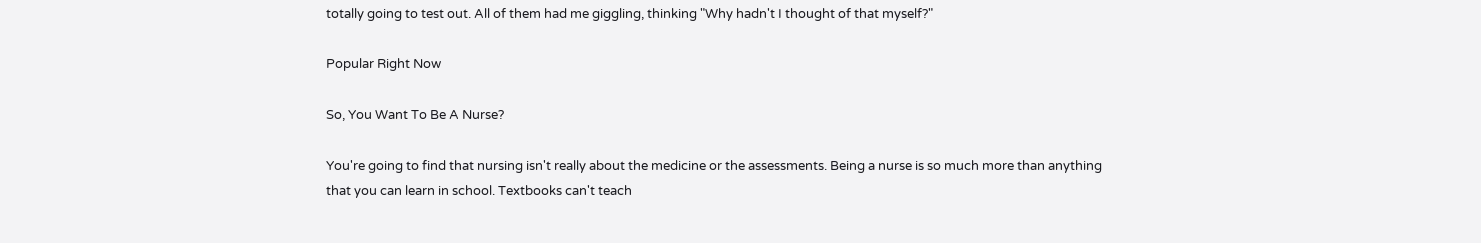totally going to test out. All of them had me giggling, thinking "Why hadn't I thought of that myself?"

Popular Right Now

So, You Want To Be A Nurse?

You're going to find that nursing isn't really about the medicine or the assessments. Being a nurse is so much more than anything that you can learn in school. Textbooks can't teach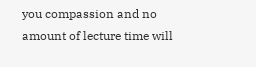you compassion and no amount of lecture time will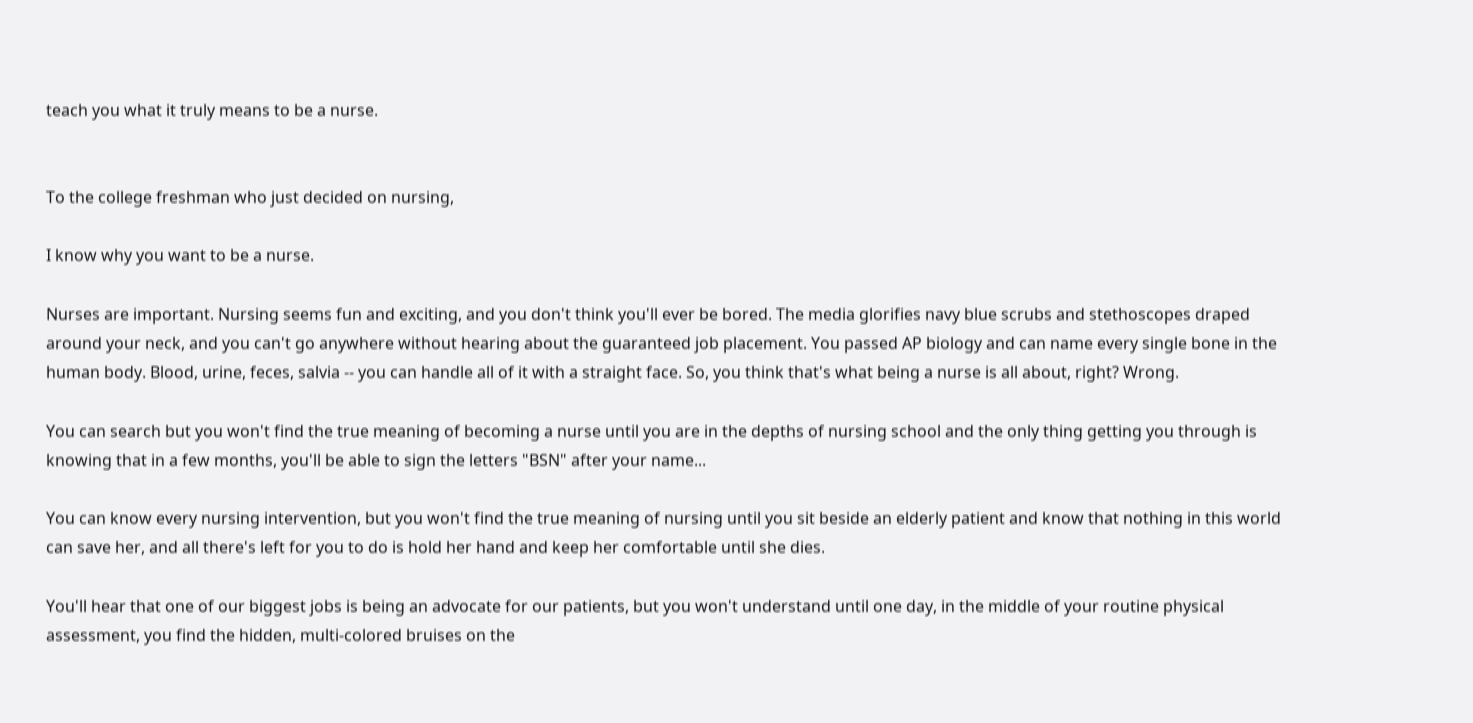teach you what it truly means to be a nurse.


To the college freshman who just decided on nursing,

I know why you want to be a nurse.

Nurses are important. Nursing seems fun and exciting, and you don't think you'll ever be bored. The media glorifies navy blue scrubs and stethoscopes draped around your neck, and you can't go anywhere without hearing about the guaranteed job placement. You passed AP biology and can name every single bone in the human body. Blood, urine, feces, salvia -- you can handle all of it with a straight face. So, you think that's what being a nurse is all about, right? Wrong.

You can search but you won't find the true meaning of becoming a nurse until you are in the depths of nursing school and the only thing getting you through is knowing that in a few months, you'll be able to sign the letters "BSN" after your name...

You can know every nursing intervention, but you won't find the true meaning of nursing until you sit beside an elderly patient and know that nothing in this world can save her, and all there's left for you to do is hold her hand and keep her comfortable until she dies.

You'll hear that one of our biggest jobs is being an advocate for our patients, but you won't understand until one day, in the middle of your routine physical assessment, you find the hidden, multi-colored bruises on the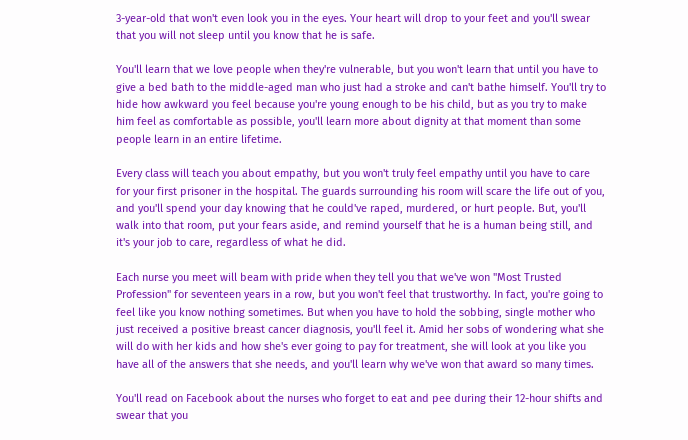3-year-old that won't even look you in the eyes. Your heart will drop to your feet and you'll swear that you will not sleep until you know that he is safe.

You'll learn that we love people when they're vulnerable, but you won't learn that until you have to give a bed bath to the middle-aged man who just had a stroke and can't bathe himself. You'll try to hide how awkward you feel because you're young enough to be his child, but as you try to make him feel as comfortable as possible, you'll learn more about dignity at that moment than some people learn in an entire lifetime.

Every class will teach you about empathy, but you won't truly feel empathy until you have to care for your first prisoner in the hospital. The guards surrounding his room will scare the life out of you, and you'll spend your day knowing that he could've raped, murdered, or hurt people. But, you'll walk into that room, put your fears aside, and remind yourself that he is a human being still, and it's your job to care, regardless of what he did.

Each nurse you meet will beam with pride when they tell you that we've won "Most Trusted Profession" for seventeen years in a row, but you won't feel that trustworthy. In fact, you're going to feel like you know nothing sometimes. But when you have to hold the sobbing, single mother who just received a positive breast cancer diagnosis, you'll feel it. Amid her sobs of wondering what she will do with her kids and how she's ever going to pay for treatment, she will look at you like you have all of the answers that she needs, and you'll learn why we've won that award so many times.

You'll read on Facebook about the nurses who forget to eat and pee during their 12-hour shifts and swear that you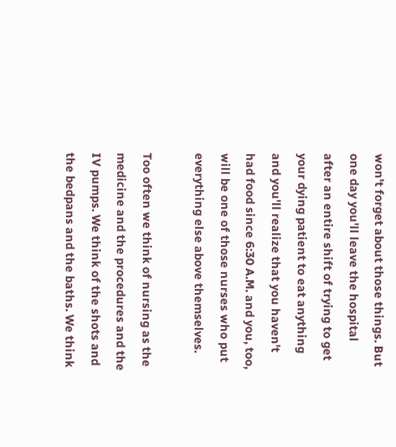won't forget about those things. But one day you'll leave the hospital after an entire shift of trying to get your dying patient to eat anything and you'll realize that you haven't had food since 6:30 A.M. and you, too, will be one of those nurses who put everything else above themselves.

Too often we think of nursing as the medicine and the procedures and the IV pumps. We think of the shots and the bedpans and the baths. We think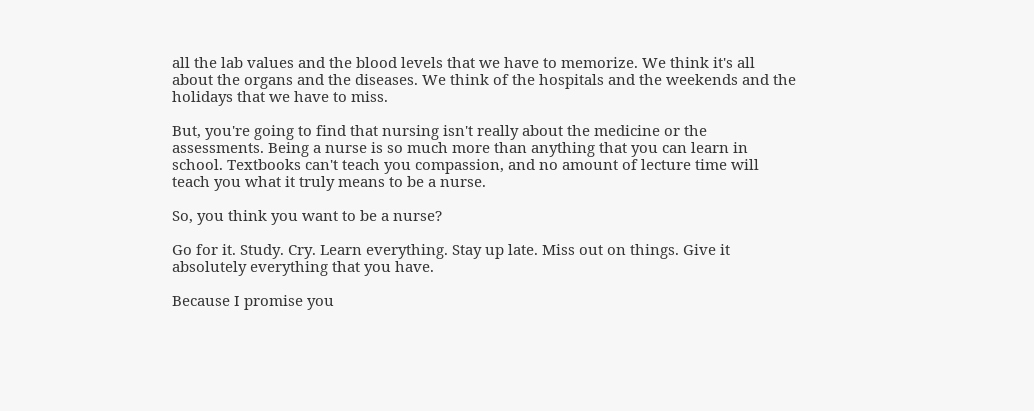all the lab values and the blood levels that we have to memorize. We think it's all about the organs and the diseases. We think of the hospitals and the weekends and the holidays that we have to miss.

But, you're going to find that nursing isn't really about the medicine or the assessments. Being a nurse is so much more than anything that you can learn in school. Textbooks can't teach you compassion, and no amount of lecture time will teach you what it truly means to be a nurse.

So, you think you want to be a nurse?

Go for it. Study. Cry. Learn everything. Stay up late. Miss out on things. Give it absolutely everything that you have.

Because I promise you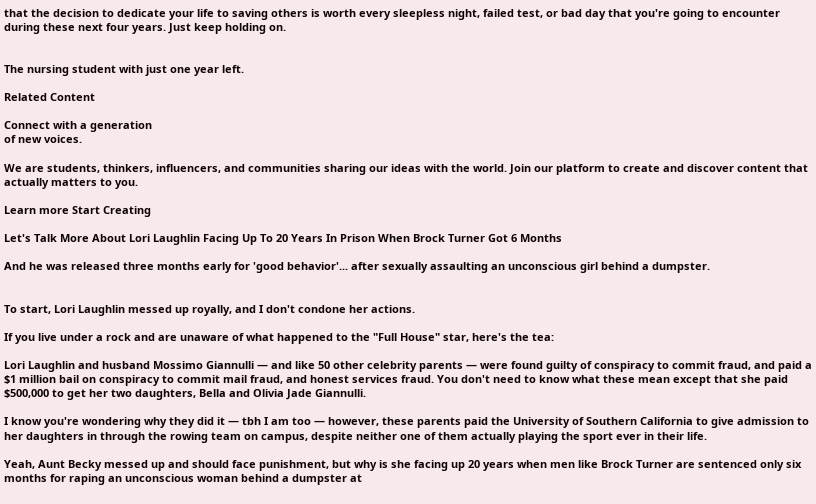that the decision to dedicate your life to saving others is worth every sleepless night, failed test, or bad day that you're going to encounter during these next four years. Just keep holding on.


The nursing student with just one year left.

Related Content

Connect with a generation
of new voices.

We are students, thinkers, influencers, and communities sharing our ideas with the world. Join our platform to create and discover content that actually matters to you.

Learn more Start Creating

Let's Talk More About Lori Laughlin Facing Up To 20 Years In Prison When Brock Turner Got 6 Months

And he was released three months early for 'good behavior'... after sexually assaulting an unconscious girl behind a dumpster.


To start, Lori Laughlin messed up royally, and I don't condone her actions.

If you live under a rock and are unaware of what happened to the "Full House" star, here's the tea:

Lori Laughlin and husband Mossimo Giannulli — and like 50 other celebrity parents — were found guilty of conspiracy to commit fraud, and paid a $1 million bail on conspiracy to commit mail fraud, and honest services fraud. You don't need to know what these mean except that she paid $500,000 to get her two daughters, Bella and Olivia Jade Giannulli.

I know you're wondering why they did it — tbh I am too — however, these parents paid the University of Southern California to give admission to her daughters in through the rowing team on campus, despite neither one of them actually playing the sport ever in their life.

Yeah, Aunt Becky messed up and should face punishment, but why is she facing up 20 years when men like Brock Turner are sentenced only six months for raping an unconscious woman behind a dumpster at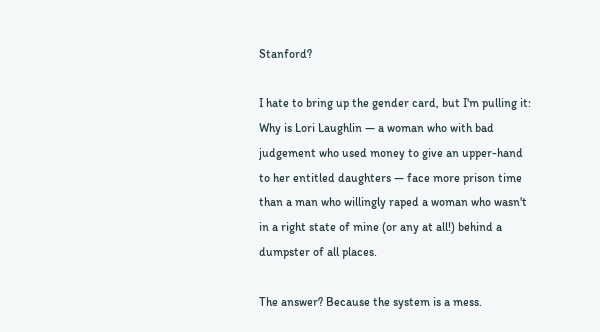Stanford?

I hate to bring up the gender card, but I'm pulling it: Why is Lori Laughlin — a woman who with bad judgement who used money to give an upper-hand to her entitled daughters — face more prison time than a man who willingly raped a woman who wasn't in a right state of mine (or any at all!) behind a dumpster of all places.

The answer? Because the system is a mess.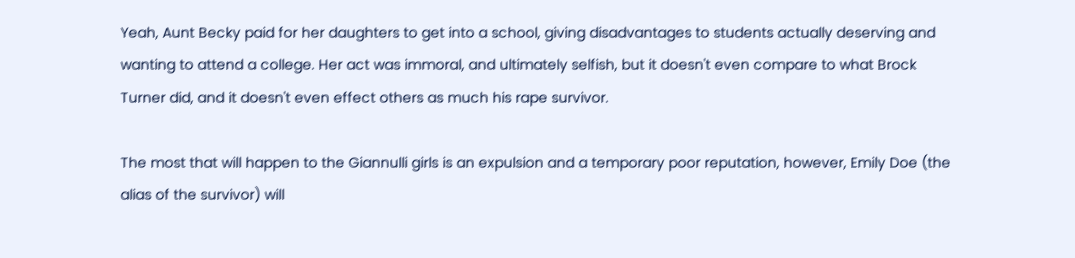Yeah, Aunt Becky paid for her daughters to get into a school, giving disadvantages to students actually deserving and wanting to attend a college. Her act was immoral, and ultimately selfish, but it doesn't even compare to what Brock Turner did, and it doesn't even effect others as much his rape survivor.

The most that will happen to the Giannulli girls is an expulsion and a temporary poor reputation, however, Emily Doe (the alias of the survivor) will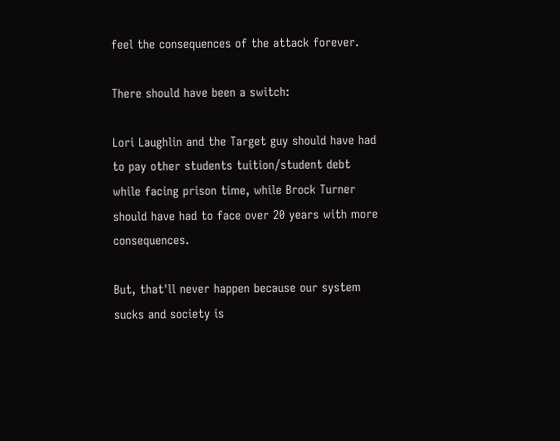feel the consequences of the attack forever.

There should have been a switch:

Lori Laughlin and the Target guy should have had to pay other students tuition/student debt while facing prison time, while Brock Turner should have had to face over 20 years with more consequences.

But, that'll never happen because our system sucks and society is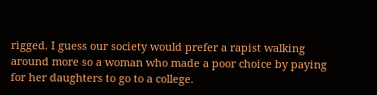rigged. I guess our society would prefer a rapist walking around more so a woman who made a poor choice by paying for her daughters to go to a college.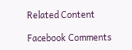Related Content

Facebook Comments